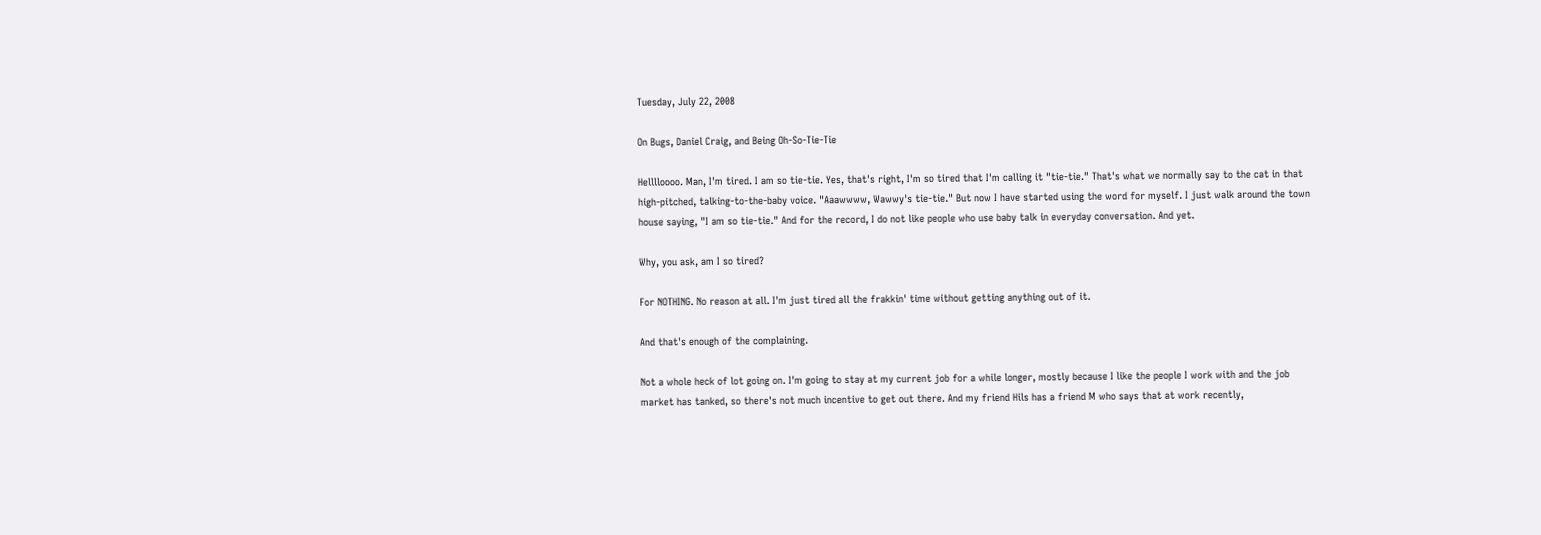Tuesday, July 22, 2008

On Bugs, Daniel Craig, and Being Oh-So-Tie-Tie

Helllloooo. Man, I'm tired. I am so tie-tie. Yes, that's right, I'm so tired that I'm calling it "tie-tie." That's what we normally say to the cat in that high-pitched, talking-to-the-baby voice. "Aaawwww, Wawwy's tie-tie." But now I have started using the word for myself. I just walk around the town house saying, "I am so tie-tie." And for the record, I do not like people who use baby talk in everyday conversation. And yet.

Why, you ask, am I so tired?

For NOTHING. No reason at all. I'm just tired all the frakkin' time without getting anything out of it.

And that's enough of the complaining.

Not a whole heck of lot going on. I'm going to stay at my current job for a while longer, mostly because I like the people I work with and the job market has tanked, so there's not much incentive to get out there. And my friend Hils has a friend M who says that at work recently,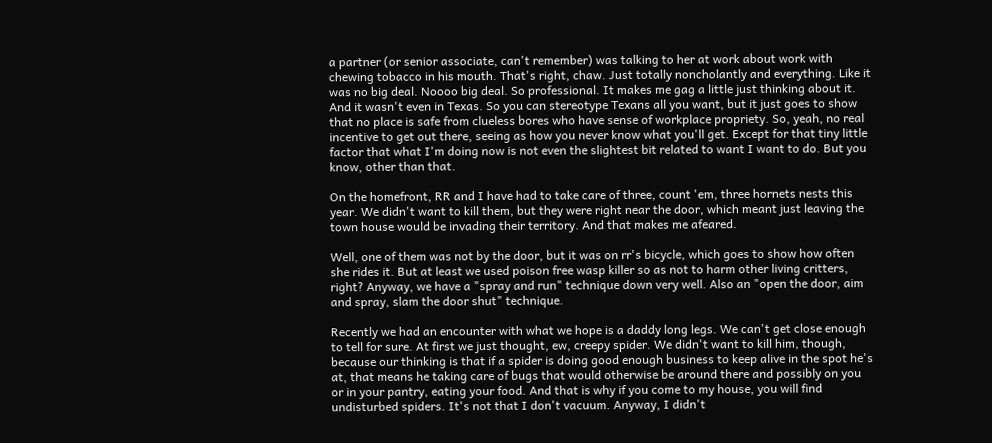a partner (or senior associate, can't remember) was talking to her at work about work with chewing tobacco in his mouth. That's right, chaw. Just totally noncholantly and everything. Like it was no big deal. Noooo big deal. So professional. It makes me gag a little just thinking about it. And it wasn't even in Texas. So you can stereotype Texans all you want, but it just goes to show that no place is safe from clueless bores who have sense of workplace propriety. So, yeah, no real incentive to get out there, seeing as how you never know what you'll get. Except for that tiny little factor that what I'm doing now is not even the slightest bit related to want I want to do. But you know, other than that.

On the homefront, RR and I have had to take care of three, count 'em, three hornets nests this year. We didn't want to kill them, but they were right near the door, which meant just leaving the town house would be invading their territory. And that makes me afeared.

Well, one of them was not by the door, but it was on rr's bicycle, which goes to show how often she rides it. But at least we used poison free wasp killer so as not to harm other living critters, right? Anyway, we have a "spray and run" technique down very well. Also an "open the door, aim and spray, slam the door shut" technique.

Recently we had an encounter with what we hope is a daddy long legs. We can't get close enough to tell for sure. At first we just thought, ew, creepy spider. We didn't want to kill him, though, because our thinking is that if a spider is doing good enough business to keep alive in the spot he's at, that means he taking care of bugs that would otherwise be around there and possibly on you or in your pantry, eating your food. And that is why if you come to my house, you will find undisturbed spiders. It's not that I don't vacuum. Anyway, I didn't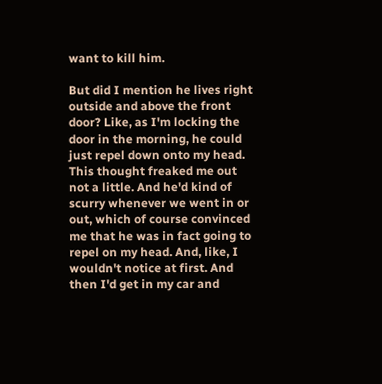want to kill him.

But did I mention he lives right outside and above the front door? Like, as I'm locking the door in the morning, he could just repel down onto my head. This thought freaked me out not a little. And he'd kind of scurry whenever we went in or out, which of course convinced me that he was in fact going to repel on my head. And, like, I wouldn't notice at first. And then I'd get in my car and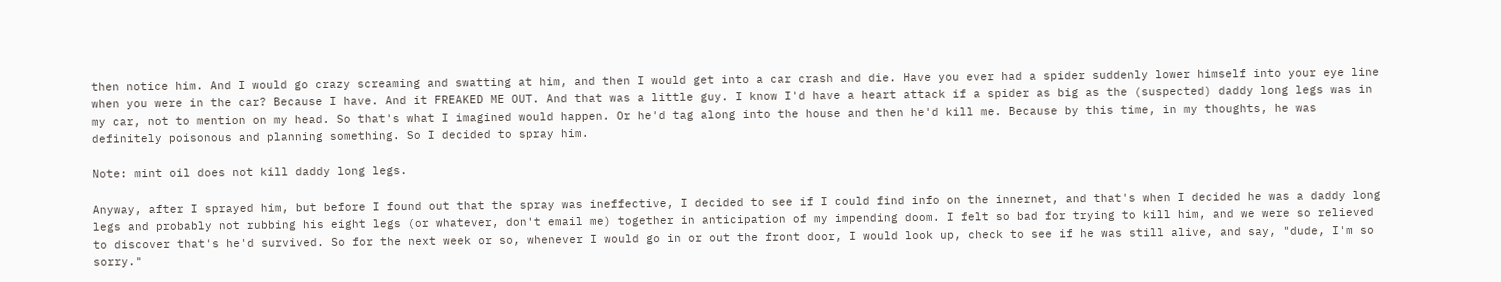then notice him. And I would go crazy screaming and swatting at him, and then I would get into a car crash and die. Have you ever had a spider suddenly lower himself into your eye line when you were in the car? Because I have. And it FREAKED ME OUT. And that was a little guy. I know I'd have a heart attack if a spider as big as the (suspected) daddy long legs was in my car, not to mention on my head. So that's what I imagined would happen. Or he'd tag along into the house and then he'd kill me. Because by this time, in my thoughts, he was definitely poisonous and planning something. So I decided to spray him.

Note: mint oil does not kill daddy long legs.

Anyway, after I sprayed him, but before I found out that the spray was ineffective, I decided to see if I could find info on the innernet, and that's when I decided he was a daddy long legs and probably not rubbing his eight legs (or whatever, don't email me) together in anticipation of my impending doom. I felt so bad for trying to kill him, and we were so relieved to discover that's he'd survived. So for the next week or so, whenever I would go in or out the front door, I would look up, check to see if he was still alive, and say, "dude, I'm so sorry."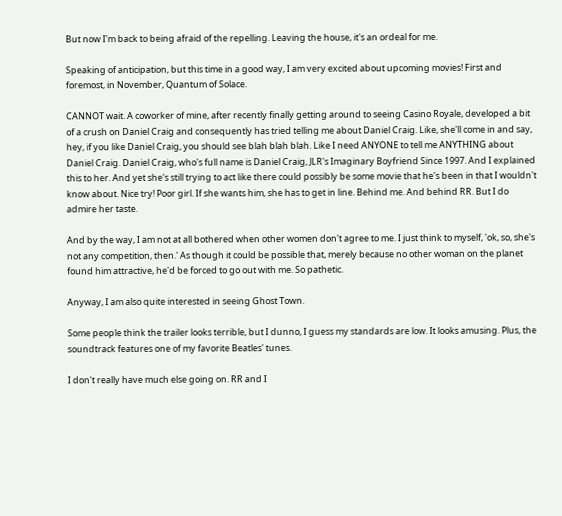But now I'm back to being afraid of the repelling. Leaving the house, it's an ordeal for me.

Speaking of anticipation, but this time in a good way, I am very excited about upcoming movies! First and foremost, in November, Quantum of Solace.

CANNOT wait. A coworker of mine, after recently finally getting around to seeing Casino Royale, developed a bit of a crush on Daniel Craig and consequently has tried telling me about Daniel Craig. Like, she'll come in and say, hey, if you like Daniel Craig, you should see blah blah blah. Like I need ANYONE to tell me ANYTHING about Daniel Craig. Daniel Craig, who's full name is Daniel Craig, JLR's Imaginary Boyfriend Since 1997. And I explained this to her. And yet she's still trying to act like there could possibly be some movie that he's been in that I wouldn't know about. Nice try! Poor girl. If she wants him, she has to get in line. Behind me. And behind RR. But I do admire her taste.

And by the way, I am not at all bothered when other women don't agree to me. I just think to myself, 'ok, so, she's not any competition, then.' As though it could be possible that, merely because no other woman on the planet found him attractive, he'd be forced to go out with me. So pathetic.

Anyway, I am also quite interested in seeing Ghost Town.

Some people think the trailer looks terrible, but I dunno, I guess my standards are low. It looks amusing. Plus, the soundtrack features one of my favorite Beatles' tunes.

I don't really have much else going on. RR and I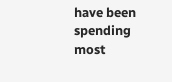have been spending most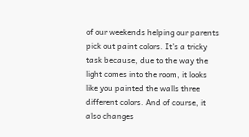of our weekends helping our parents pick out paint colors. It's a tricky task because, due to the way the light comes into the room, it looks like you painted the walls three different colors. And of course, it also changes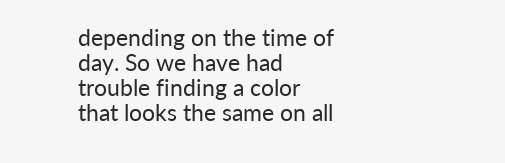depending on the time of day. So we have had trouble finding a color that looks the same on all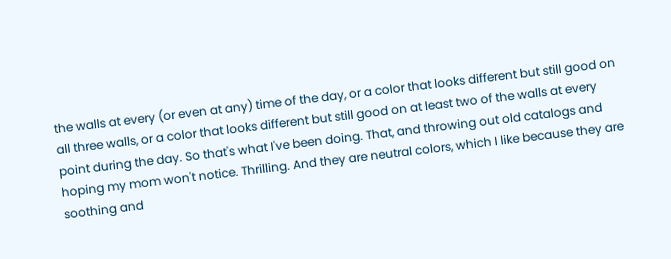the walls at every (or even at any) time of the day, or a color that looks different but still good on all three walls, or a color that looks different but still good on at least two of the walls at every point during the day. So that's what I've been doing. That, and throwing out old catalogs and hoping my mom won't notice. Thrilling. And they are neutral colors, which I like because they are soothing and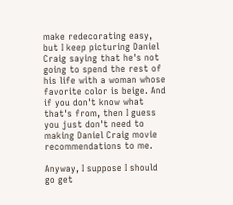make redecorating easy, but I keep picturing Daniel Craig saying that he's not going to spend the rest of his life with a woman whose favorite color is beige. And if you don't know what that's from, then I guess you just don't need to making Daniel Craig movie recommendations to me.

Anyway, I suppose I should go get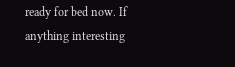ready for bed now. If anything interesting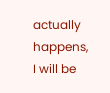actually happens, I will be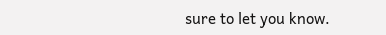sure to let you know.